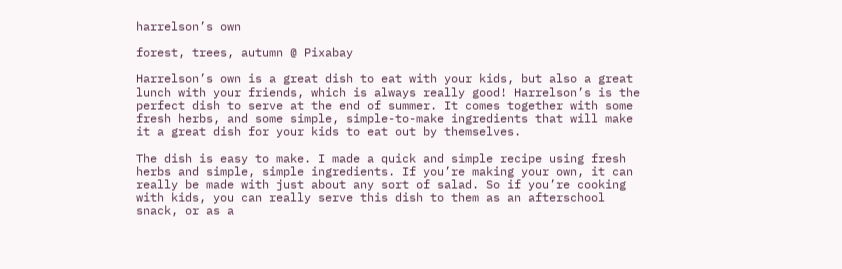harrelson’s own

forest, trees, autumn @ Pixabay

Harrelson’s own is a great dish to eat with your kids, but also a great lunch with your friends, which is always really good! Harrelson’s is the perfect dish to serve at the end of summer. It comes together with some fresh herbs, and some simple, simple-to-make ingredients that will make it a great dish for your kids to eat out by themselves.

The dish is easy to make. I made a quick and simple recipe using fresh herbs and simple, simple ingredients. If you’re making your own, it can really be made with just about any sort of salad. So if you’re cooking with kids, you can really serve this dish to them as an afterschool snack, or as a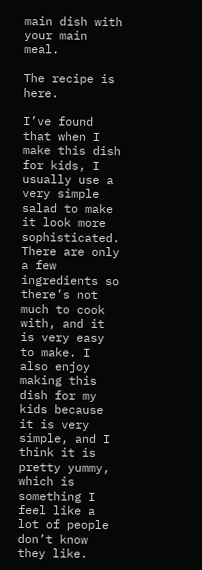main dish with your main meal.

The recipe is here.

I’ve found that when I make this dish for kids, I usually use a very simple salad to make it look more sophisticated. There are only a few ingredients so there’s not much to cook with, and it is very easy to make. I also enjoy making this dish for my kids because it is very simple, and I think it is pretty yummy, which is something I feel like a lot of people don’t know they like.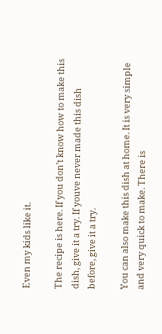Even my kids like it.

The recipe is here. If you don’t know how to make this dish, give it a try. If youve never made this dish before, give it a try.

You can also make this dish at home. It is very simple and very quick to make. There is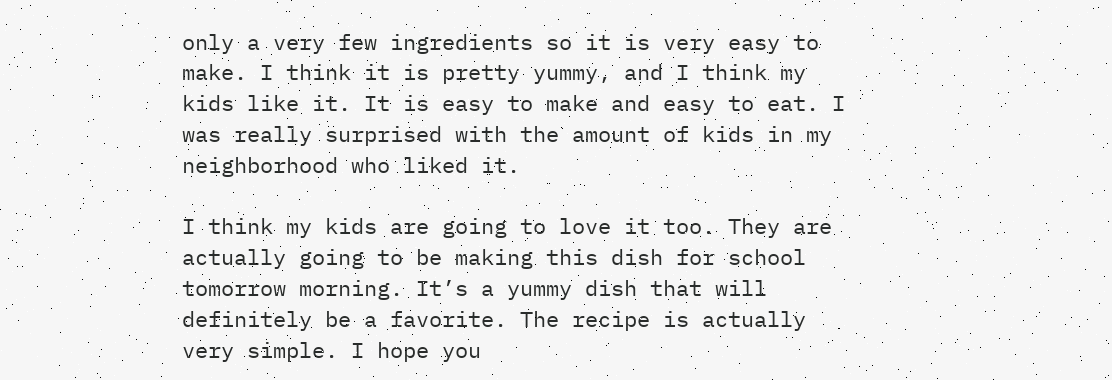only a very few ingredients so it is very easy to make. I think it is pretty yummy, and I think my kids like it. It is easy to make and easy to eat. I was really surprised with the amount of kids in my neighborhood who liked it.

I think my kids are going to love it too. They are actually going to be making this dish for school tomorrow morning. It’s a yummy dish that will definitely be a favorite. The recipe is actually very simple. I hope you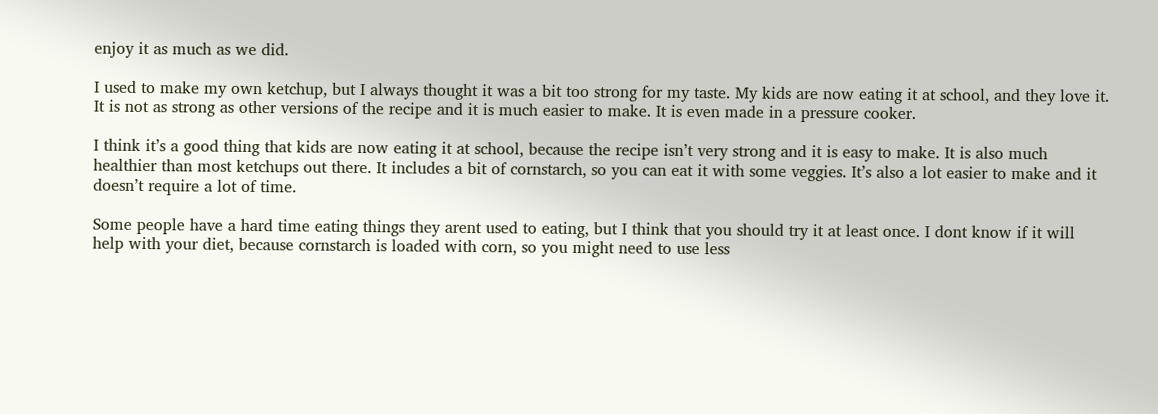enjoy it as much as we did.

I used to make my own ketchup, but I always thought it was a bit too strong for my taste. My kids are now eating it at school, and they love it. It is not as strong as other versions of the recipe and it is much easier to make. It is even made in a pressure cooker.

I think it’s a good thing that kids are now eating it at school, because the recipe isn’t very strong and it is easy to make. It is also much healthier than most ketchups out there. It includes a bit of cornstarch, so you can eat it with some veggies. It’s also a lot easier to make and it doesn’t require a lot of time.

Some people have a hard time eating things they arent used to eating, but I think that you should try it at least once. I dont know if it will help with your diet, because cornstarch is loaded with corn, so you might need to use less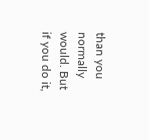than you normally would. But if you do it,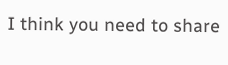I think you need to share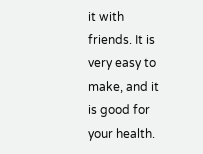it with friends. It is very easy to make, and it is good for your health.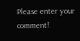Please enter your comment!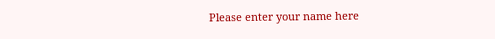Please enter your name here